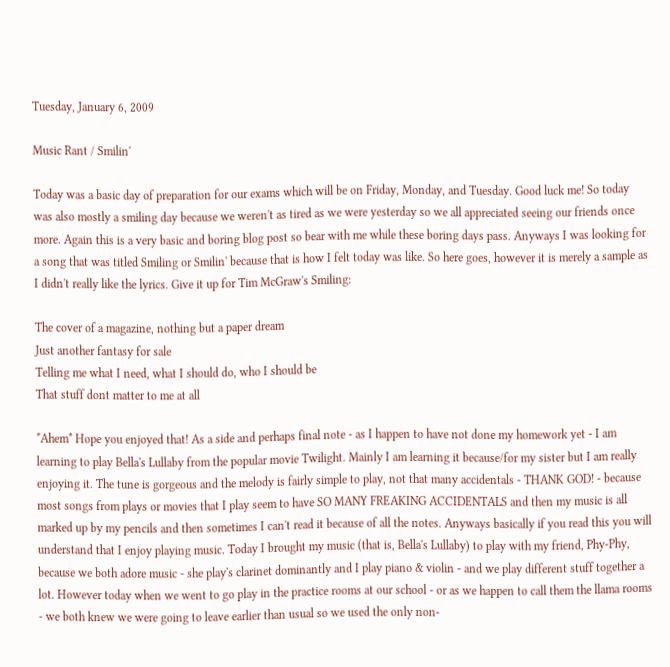Tuesday, January 6, 2009

Music Rant / Smilin'

Today was a basic day of preparation for our exams which will be on Friday, Monday, and Tuesday. Good luck me! So today was also mostly a smiling day because we weren't as tired as we were yesterday so we all appreciated seeing our friends once more. Again this is a very basic and boring blog post so bear with me while these boring days pass. Anyways I was looking for a song that was titled Smiling or Smilin' because that is how I felt today was like. So here goes, however it is merely a sample as I didn't really like the lyrics. Give it up for Tim McGraw's Smiling:

The cover of a magazine, nothing but a paper dream
Just another fantasy for sale
Telling me what I need, what I should do, who I should be
That stuff dont matter to me at all

*Ahem* Hope you enjoyed that! As a side and perhaps final note - as I happen to have not done my homework yet - I am learning to play Bella's Lullaby from the popular movie Twilight. Mainly I am learning it because/for my sister but I am really enjoying it. The tune is gorgeous and the melody is fairly simple to play, not that many accidentals - THANK GOD! - because most songs from plays or movies that I play seem to have SO MANY FREAKING ACCIDENTALS and then my music is all marked up by my pencils and then sometimes I can't read it because of all the notes. Anyways basically if you read this you will understand that I enjoy playing music. Today I brought my music (that is, Bella's Lullaby) to play with my friend, Phy-Phy, because we both adore music - she play's clarinet dominantly and I play piano & violin - and we play different stuff together a lot. However today when we went to go play in the practice rooms at our school - or as we happen to call them the llama rooms - we both knew we were going to leave earlier than usual so we used the only non-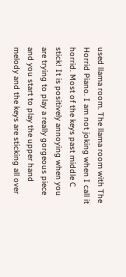used llama room. The llama room with The Horrid Piano. I am not joking when I call it horrid. Most of the keys past middle C stick! It is positively annoying when you are trying to play a really gorgeous piece and you start to play the upper hand melody and the keys are sticking all over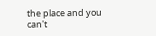the place and you can't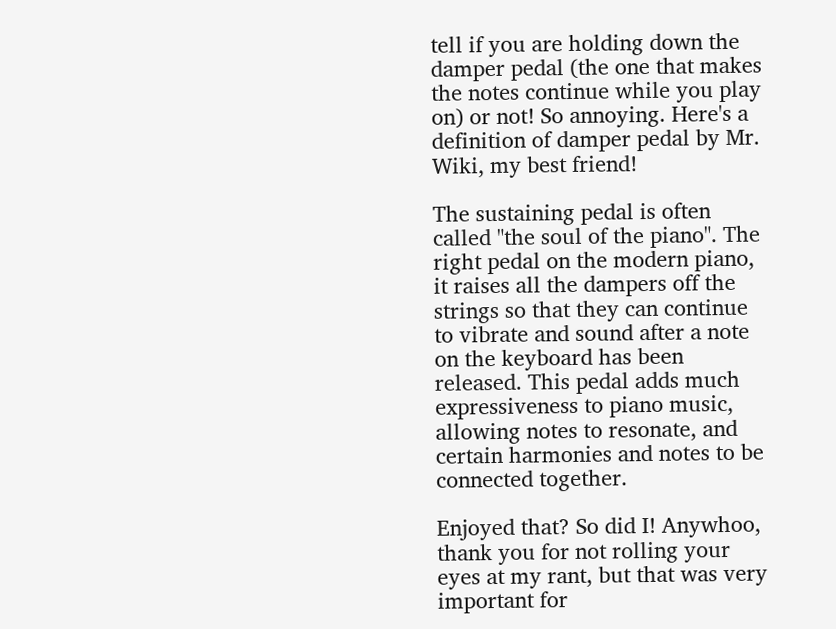tell if you are holding down the damper pedal (the one that makes the notes continue while you play on) or not! So annoying. Here's a definition of damper pedal by Mr. Wiki, my best friend!

The sustaining pedal is often called "the soul of the piano". The right pedal on the modern piano, it raises all the dampers off the strings so that they can continue to vibrate and sound after a note on the keyboard has been released. This pedal adds much expressiveness to piano music, allowing notes to resonate, and certain harmonies and notes to be connected together.

Enjoyed that? So did I! Anywhoo, thank you for not rolling your eyes at my rant, but that was very important for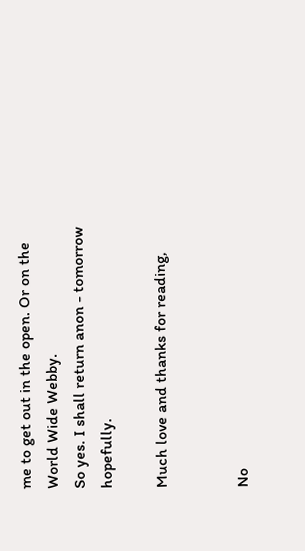me to get out in the open. Or on the World Wide Webby.
So yes. I shall return anon - tomorrow hopefully.

Much love and thanks for reading,


No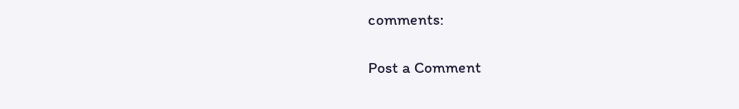comments:

Post a Comment